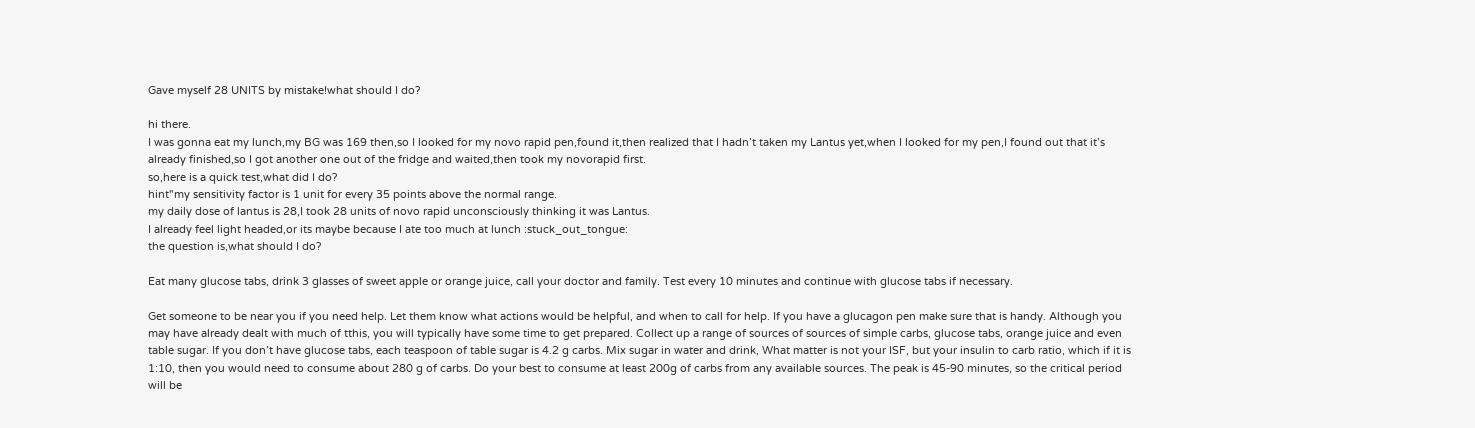Gave myself 28 UNITS by mistake!what should I do?

hi there.
I was gonna eat my lunch,my BG was 169 then,so I looked for my novo rapid pen,found it,then realized that I hadn’t taken my Lantus yet,when I looked for my pen,I found out that it’s already finished,so I got another one out of the fridge and waited,then took my novorapid first.
so,here is a quick test,what did I do?
hint"my sensitivity factor is 1 unit for every 35 points above the normal range.
my daily dose of lantus is 28,I took 28 units of novo rapid unconsciously thinking it was Lantus.
I already feel light headed,or its maybe because I ate too much at lunch :stuck_out_tongue:
the question is,what should I do?

Eat many glucose tabs, drink 3 glasses of sweet apple or orange juice, call your doctor and family. Test every 10 minutes and continue with glucose tabs if necessary.

Get someone to be near you if you need help. Let them know what actions would be helpful, and when to call for help. If you have a glucagon pen make sure that is handy. Although you may have already dealt with much of tthis, you will typically have some time to get prepared. Collect up a range of sources of sources of simple carbs, glucose tabs, orange juice and even table sugar. If you don’t have glucose tabs, each teaspoon of table sugar is 4.2 g carbs. Mix sugar in water and drink, What matter is not your ISF, but your insulin to carb ratio, which if it is 1:10, then you would need to consume about 280 g of carbs. Do your best to consume at least 200g of carbs from any available sources. The peak is 45-90 minutes, so the critical period will be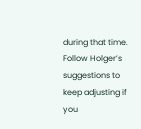during that time. Follow Holger’s suggestions to keep adjusting if you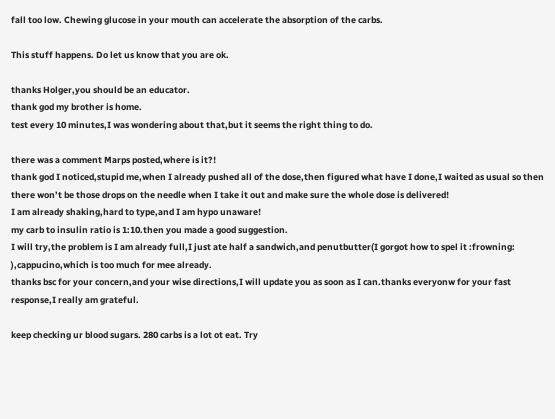fall too low. Chewing glucose in your mouth can accelerate the absorption of the carbs.

This stuff happens. Do let us know that you are ok.

thanks Holger,you should be an educator.
thank god my brother is home.
test every 10 minutes,I was wondering about that,but it seems the right thing to do.

there was a comment Marps posted,where is it?!
thank god I noticed,stupid me,when I already pushed all of the dose,then figured what have I done,I waited as usual so then there won’t be those drops on the needle when I take it out and make sure the whole dose is delivered!
I am already shaking,hard to type,and I am hypo unaware!
my carb to insulin ratio is 1:10.then you made a good suggestion.
I will try,the problem is I am already full,I just ate half a sandwich,and penutbutter(I gorgot how to spel it :frowning: ),cappucino,which is too much for mee already.
thanks bsc for your concern,and your wise directions,I will update you as soon as I can.thanks everyonw for your fast response,I really am grateful.

keep checking ur blood sugars. 280 carbs is a lot ot eat. Try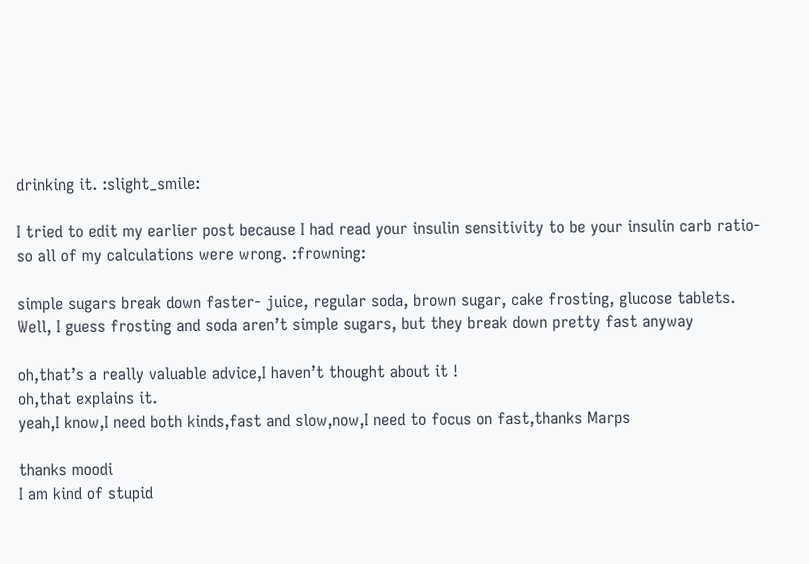drinking it. :slight_smile:

I tried to edit my earlier post because I had read your insulin sensitivity to be your insulin carb ratio- so all of my calculations were wrong. :frowning:

simple sugars break down faster- juice, regular soda, brown sugar, cake frosting, glucose tablets.
Well, I guess frosting and soda aren’t simple sugars, but they break down pretty fast anyway

oh,that’s a really valuable advice,I haven’t thought about it !
oh,that explains it.
yeah,I know,I need both kinds,fast and slow,now,I need to focus on fast,thanks Marps

thanks moodi
I am kind of stupid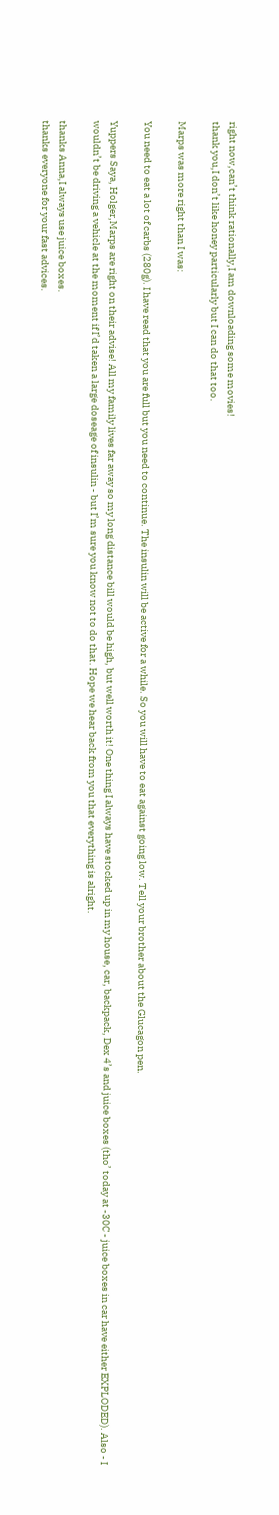right now,can’t think rationally,I am downloading some movies!
thank you,I don’t like honey particularly but I can do that too.

Marps was more right than I was:

You need to eat a lot of carbs (280g). I have read that you are full but you need to continue. The insulin will be active for a while. So you will have to eat against going low. Tell your brother about the Glucagon pen.

Yuppers Saya, Holger,Marps are right on their advise! All my family lives far away so my long distance bill would be high, but well worth it! One thing I always have stocked up in my house, car, backpack, Dex 4’s and juice boxes (tho’ today at -30C - juice boxes in car have either EXPLODED). Also - I wouldn’t be driving a vehicle at the moment if I’d taken a large doseage of insulin - but I’m sure you know not to do that. Hope we hear back from you that everything is alright.

thanks Anna,I always use juice boxes.
thanks everyone for your fast advices.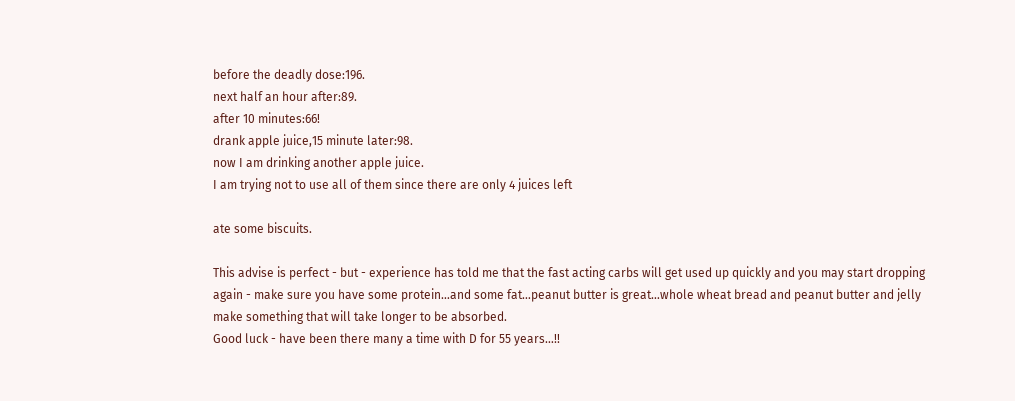before the deadly dose:196.
next half an hour after:89.
after 10 minutes:66!
drank apple juice,15 minute later:98.
now I am drinking another apple juice.
I am trying not to use all of them since there are only 4 juices left

ate some biscuits.

This advise is perfect - but - experience has told me that the fast acting carbs will get used up quickly and you may start dropping again - make sure you have some protein…and some fat…peanut butter is great…whole wheat bread and peanut butter and jelly make something that will take longer to be absorbed.
Good luck - have been there many a time with D for 55 years…!!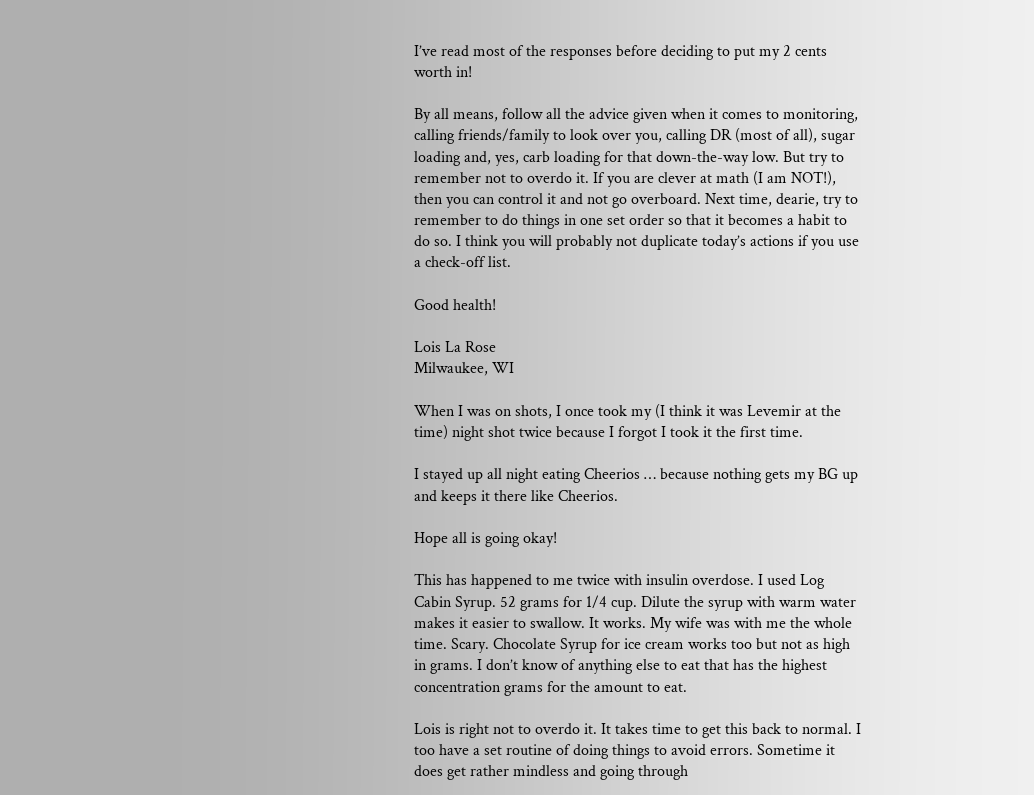I’ve read most of the responses before deciding to put my 2 cents worth in!

By all means, follow all the advice given when it comes to monitoring, calling friends/family to look over you, calling DR (most of all), sugar loading and, yes, carb loading for that down-the-way low. But try to remember not to overdo it. If you are clever at math (I am NOT!), then you can control it and not go overboard. Next time, dearie, try to remember to do things in one set order so that it becomes a habit to do so. I think you will probably not duplicate today’s actions if you use a check-off list.

Good health!

Lois La Rose
Milwaukee, WI

When I was on shots, I once took my (I think it was Levemir at the time) night shot twice because I forgot I took it the first time.

I stayed up all night eating Cheerios … because nothing gets my BG up and keeps it there like Cheerios.

Hope all is going okay!

This has happened to me twice with insulin overdose. I used Log Cabin Syrup. 52 grams for 1/4 cup. Dilute the syrup with warm water makes it easier to swallow. It works. My wife was with me the whole time. Scary. Chocolate Syrup for ice cream works too but not as high in grams. I don’t know of anything else to eat that has the highest concentration grams for the amount to eat.

Lois is right not to overdo it. It takes time to get this back to normal. I too have a set routine of doing things to avoid errors. Sometime it does get rather mindless and going through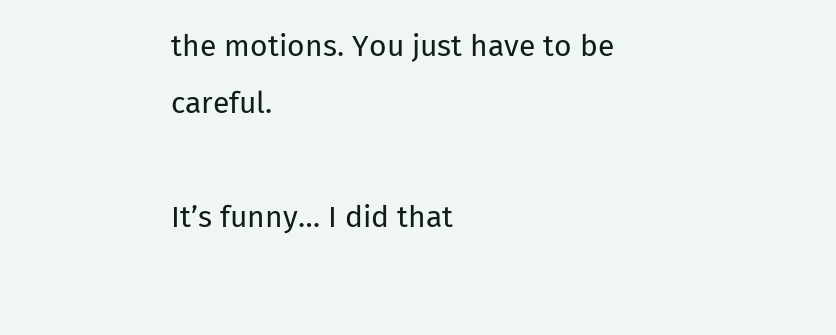the motions. You just have to be careful.

It’s funny… I did that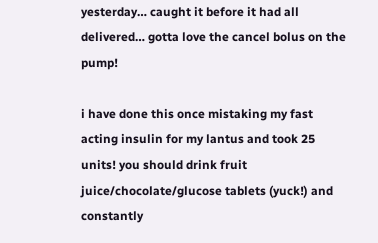yesterday… caught it before it had all delivered… gotta love the cancel bolus on the pump!

i have done this once mistaking my fast acting insulin for my lantus and took 25 units! you should drink fruit juice/chocolate/glucose tablets (yuck!) and constantly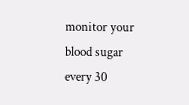monitor your blood sugar every 30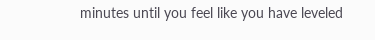minutes until you feel like you have leveled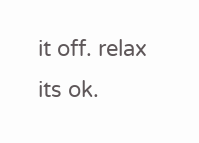it off. relax its ok.